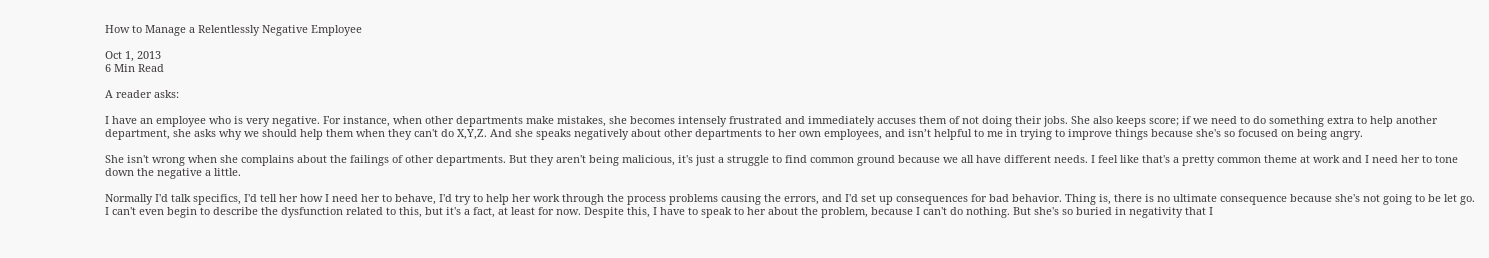How to Manage a Relentlessly Negative Employee

Oct 1, 2013
6 Min Read

A reader asks:

I have an employee who is very negative. For instance, when other departments make mistakes, she becomes intensely frustrated and immediately accuses them of not doing their jobs. She also keeps score; if we need to do something extra to help another department, she asks why we should help them when they can't do X,Y,Z. And she speaks negatively about other departments to her own employees, and isn’t helpful to me in trying to improve things because she's so focused on being angry.

She isn't wrong when she complains about the failings of other departments. But they aren't being malicious, it's just a struggle to find common ground because we all have different needs. I feel like that's a pretty common theme at work and I need her to tone down the negative a little.

Normally I'd talk specifics, I'd tell her how I need her to behave, I'd try to help her work through the process problems causing the errors, and I'd set up consequences for bad behavior. Thing is, there is no ultimate consequence because she's not going to be let go. I can't even begin to describe the dysfunction related to this, but it's a fact, at least for now. Despite this, I have to speak to her about the problem, because I can't do nothing. But she's so buried in negativity that I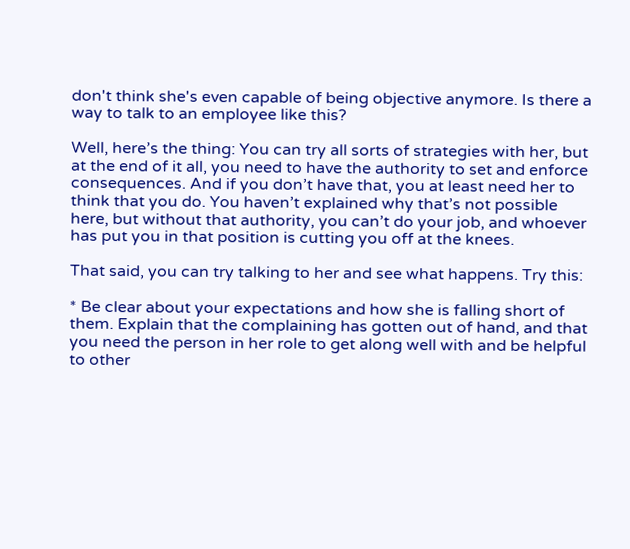don't think she's even capable of being objective anymore. Is there a way to talk to an employee like this?

Well, here’s the thing: You can try all sorts of strategies with her, but at the end of it all, you need to have the authority to set and enforce consequences. And if you don’t have that, you at least need her to think that you do. You haven’t explained why that’s not possible here, but without that authority, you can’t do your job, and whoever has put you in that position is cutting you off at the knees.

That said, you can try talking to her and see what happens. Try this:

* Be clear about your expectations and how she is falling short of them. Explain that the complaining has gotten out of hand, and that you need the person in her role to get along well with and be helpful to other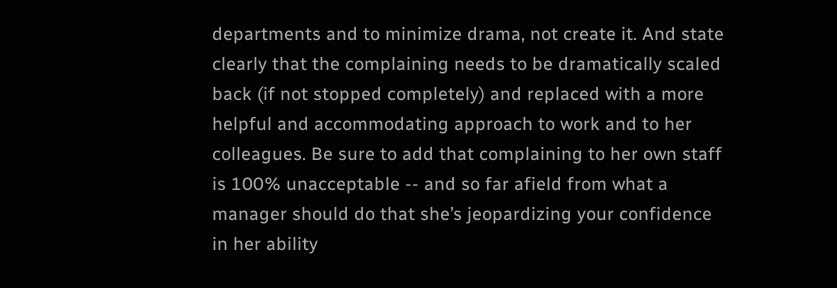departments and to minimize drama, not create it. And state clearly that the complaining needs to be dramatically scaled back (if not stopped completely) and replaced with a more helpful and accommodating approach to work and to her colleagues. Be sure to add that complaining to her own staff is 100% unacceptable -- and so far afield from what a manager should do that she’s jeopardizing your confidence in her ability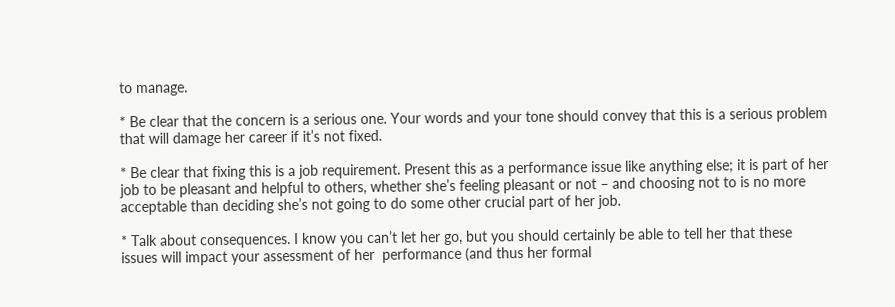to manage.

* Be clear that the concern is a serious one. Your words and your tone should convey that this is a serious problem that will damage her career if it’s not fixed.

* Be clear that fixing this is a job requirement. Present this as a performance issue like anything else; it is part of her job to be pleasant and helpful to others, whether she’s feeling pleasant or not – and choosing not to is no more acceptable than deciding she’s not going to do some other crucial part of her job.

* Talk about consequences. I know you can’t let her go, but you should certainly be able to tell her that these issues will impact your assessment of her  performance (and thus her formal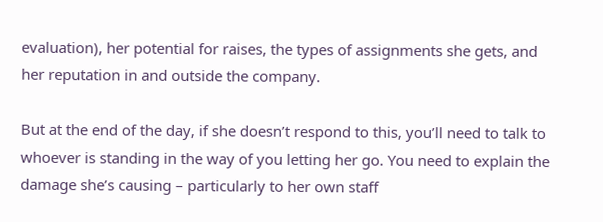evaluation), her potential for raises, the types of assignments she gets, and her reputation in and outside the company.

But at the end of the day, if she doesn’t respond to this, you’ll need to talk to whoever is standing in the way of you letting her go. You need to explain the damage she’s causing – particularly to her own staff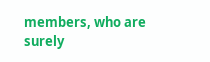members, who are surely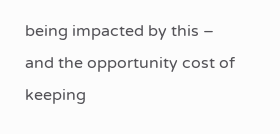being impacted by this – and the opportunity cost of keeping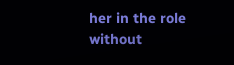her in the role without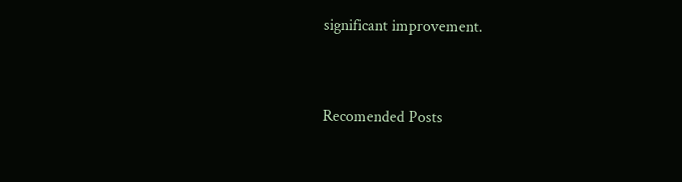significant improvement.



Recomended Posts